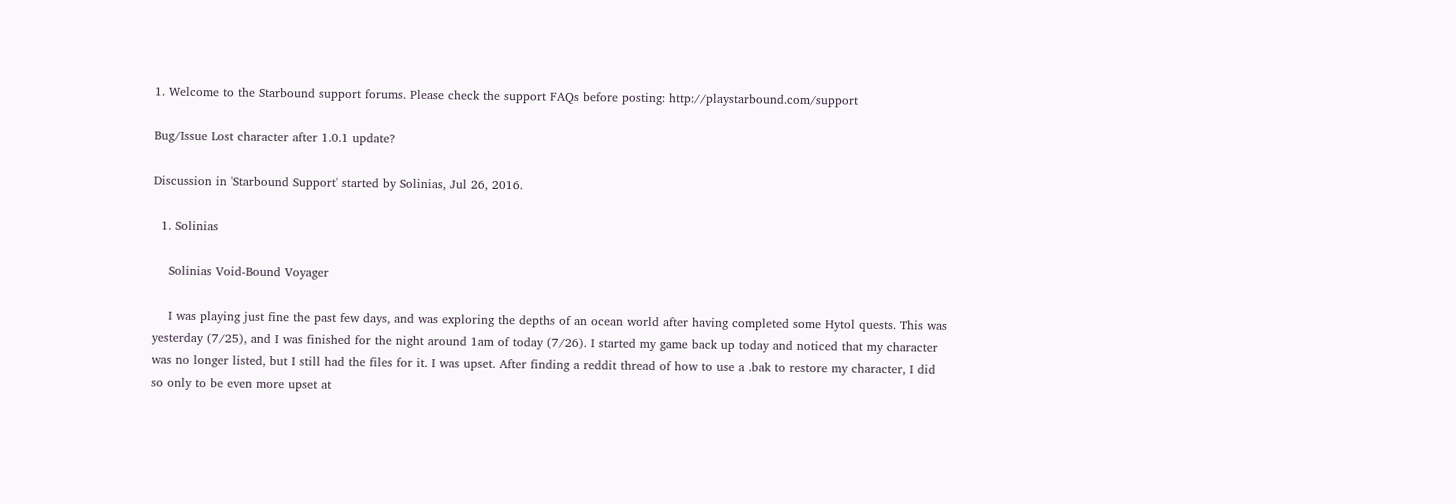1. Welcome to the Starbound support forums. Please check the support FAQs before posting: http://playstarbound.com/support

Bug/Issue Lost character after 1.0.1 update?

Discussion in 'Starbound Support' started by Solinias, Jul 26, 2016.

  1. Solinias

    Solinias Void-Bound Voyager

    I was playing just fine the past few days, and was exploring the depths of an ocean world after having completed some Hytol quests. This was yesterday (7/25), and I was finished for the night around 1am of today (7/26). I started my game back up today and noticed that my character was no longer listed, but I still had the files for it. I was upset. After finding a reddit thread of how to use a .bak to restore my character, I did so only to be even more upset at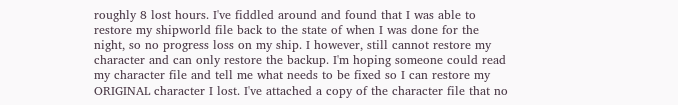roughly 8 lost hours. I've fiddled around and found that I was able to restore my shipworld file back to the state of when I was done for the night, so no progress loss on my ship. I however, still cannot restore my character and can only restore the backup. I'm hoping someone could read my character file and tell me what needs to be fixed so I can restore my ORIGINAL character I lost. I've attached a copy of the character file that no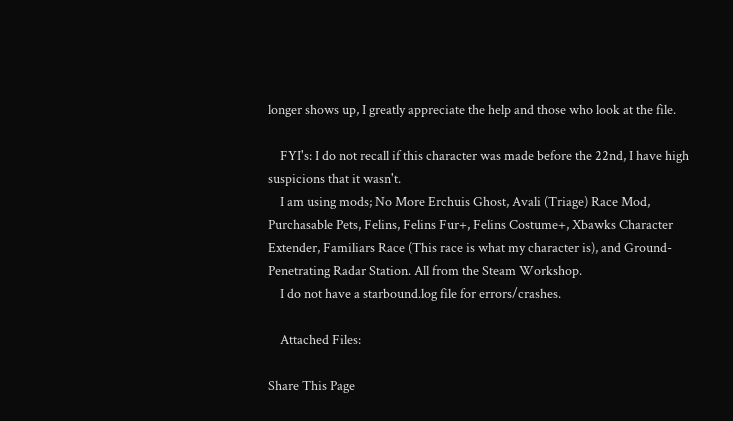longer shows up, I greatly appreciate the help and those who look at the file.

    FYI's: I do not recall if this character was made before the 22nd, I have high suspicions that it wasn't.
    I am using mods; No More Erchuis Ghost, Avali (Triage) Race Mod, Purchasable Pets, Felins, Felins Fur+, Felins Costume+, Xbawks Character Extender, Familiars Race (This race is what my character is), and Ground-Penetrating Radar Station. All from the Steam Workshop.
    I do not have a starbound.log file for errors/crashes.

    Attached Files:

Share This Page